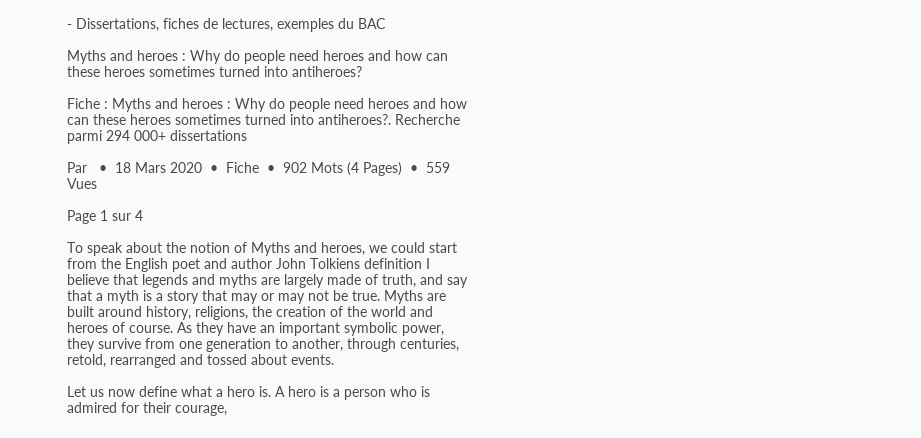- Dissertations, fiches de lectures, exemples du BAC

Myths and heroes : Why do people need heroes and how can these heroes sometimes turned into antiheroes?

Fiche : Myths and heroes : Why do people need heroes and how can these heroes sometimes turned into antiheroes?. Recherche parmi 294 000+ dissertations

Par   •  18 Mars 2020  •  Fiche  •  902 Mots (4 Pages)  •  559 Vues

Page 1 sur 4

To speak about the notion of Myths and heroes, we could start from the English poet and author John Tolkiens definition I believe that legends and myths are largely made of truth, and say that a myth is a story that may or may not be true. Myths are built around history, religions, the creation of the world and heroes of course. As they have an important symbolic power, they survive from one generation to another, through centuries, retold, rearranged and tossed about events.

Let us now define what a hero is. A hero is a person who is admired for their courage,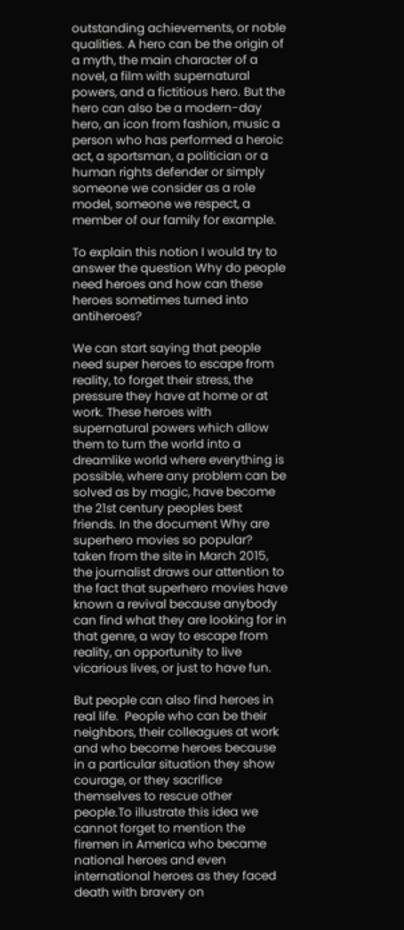outstanding achievements, or noble qualities. A hero can be the origin of a myth, the main character of a novel, a film with supernatural powers, and a fictitious hero. But the hero can also be a modern-day hero, an icon from fashion, music a person who has performed a heroic act, a sportsman, a politician or a human rights defender or simply someone we consider as a role model, someone we respect, a member of our family for example.

To explain this notion I would try to answer the question Why do people need heroes and how can these heroes sometimes turned into antiheroes?

We can start saying that people need super heroes to escape from reality, to forget their stress, the pressure they have at home or at work. These heroes with supernatural powers which allow them to turn the world into a dreamlike world where everything is possible, where any problem can be solved as by magic, have become the 21st century peoples best friends. In the document Why are superhero movies so popular? taken from the site in March 2015, the journalist draws our attention to the fact that superhero movies have known a revival because anybody can find what they are looking for in that genre, a way to escape from reality, an opportunity to live vicarious lives, or just to have fun.

But people can also find heroes in real life.  People who can be their neighbors, their colleagues at work and who become heroes because in a particular situation they show courage, or they sacrifice themselves to rescue other people.To illustrate this idea we cannot forget to mention the firemen in America who became national heroes and even international heroes as they faced death with bravery on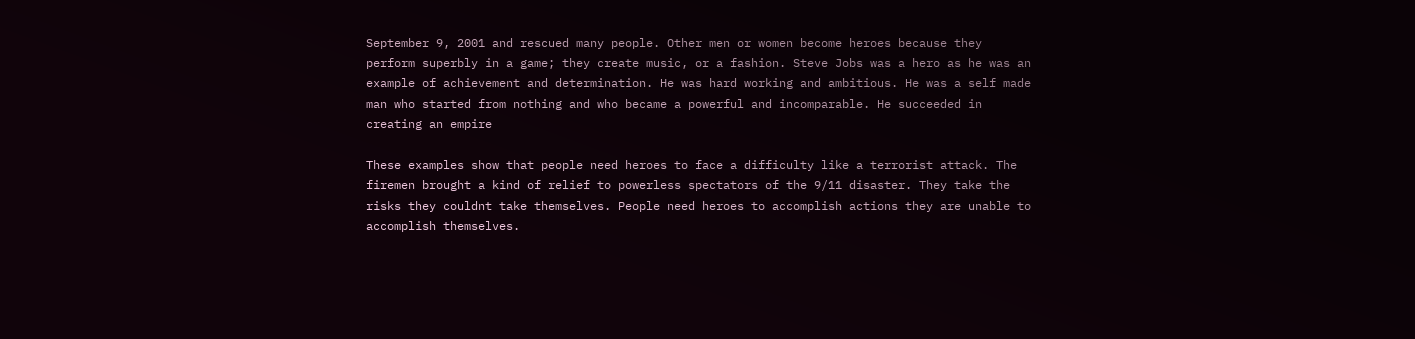September 9, 2001 and rescued many people. Other men or women become heroes because they perform superbly in a game; they create music, or a fashion. Steve Jobs was a hero as he was an example of achievement and determination. He was hard working and ambitious. He was a self made man who started from nothing and who became a powerful and incomparable. He succeeded in creating an empire

These examples show that people need heroes to face a difficulty like a terrorist attack. The firemen brought a kind of relief to powerless spectators of the 9/11 disaster. They take the risks they couldnt take themselves. People need heroes to accomplish actions they are unable to accomplish themselves.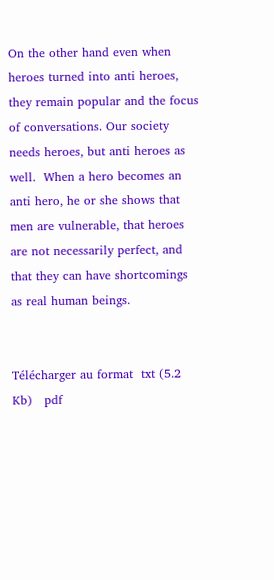On the other hand even when heroes turned into anti heroes, they remain popular and the focus of conversations. Our society needs heroes, but anti heroes as well.  When a hero becomes an anti hero, he or she shows that men are vulnerable, that heroes are not necessarily perfect, and that they can have shortcomings as real human beings.


Télécharger au format  txt (5.2 Kb)   pdf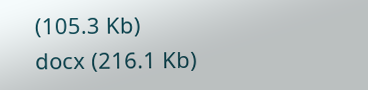(105.3 Kb)   docx (216.1 Kb)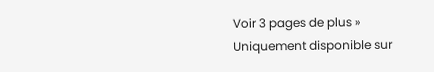Voir 3 pages de plus »
Uniquement disponible sur